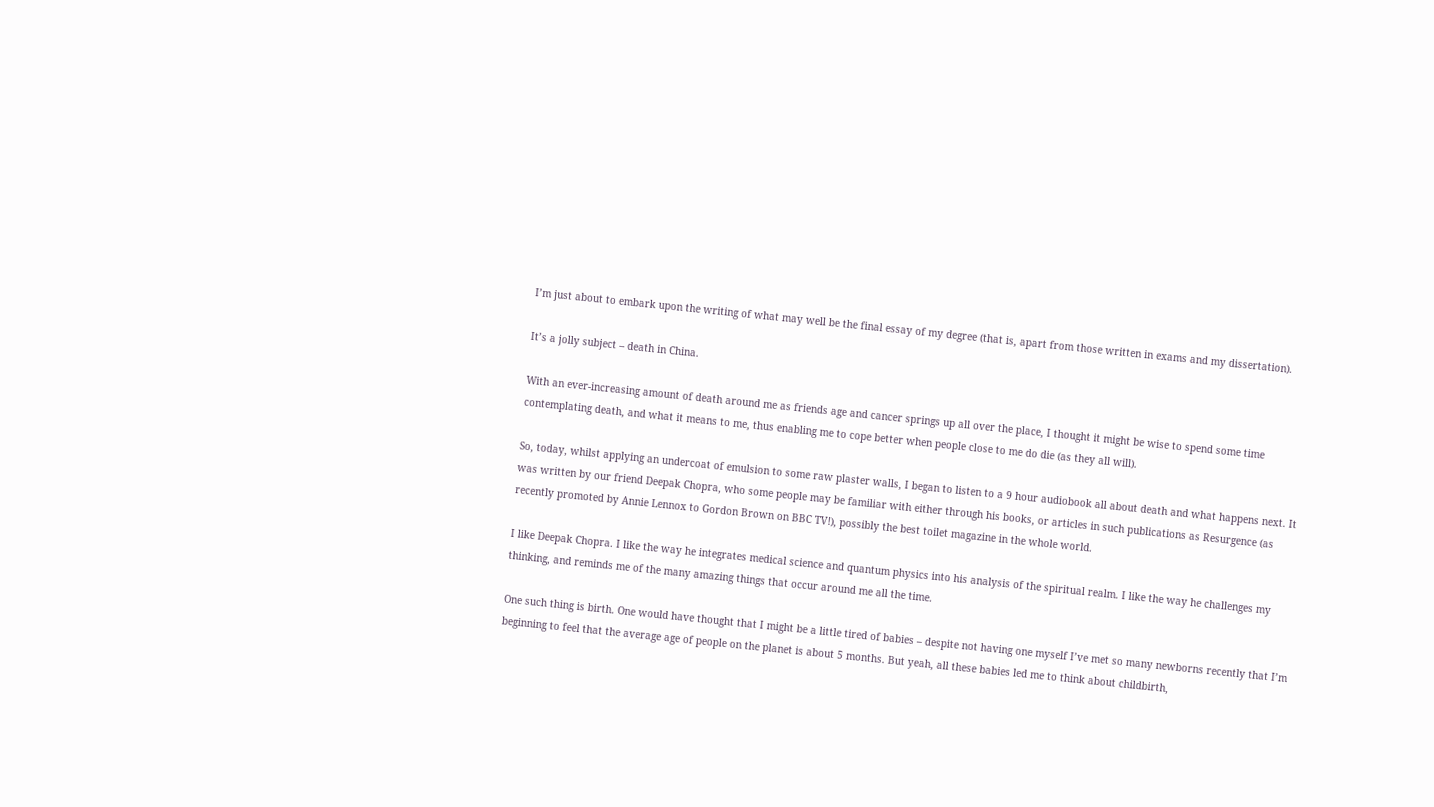I’m just about to embark upon the writing of what may well be the final essay of my degree (that is, apart from those written in exams and my dissertation).

It’s a jolly subject – death in China.

With an ever-increasing amount of death around me as friends age and cancer springs up all over the place, I thought it might be wise to spend some time contemplating death, and what it means to me, thus enabling me to cope better when people close to me do die (as they all will).

So, today, whilst applying an undercoat of emulsion to some raw plaster walls, I began to listen to a 9 hour audiobook all about death and what happens next. It was written by our friend Deepak Chopra, who some people may be familiar with either through his books, or articles in such publications as Resurgence (as recently promoted by Annie Lennox to Gordon Brown on BBC TV!), possibly the best toilet magazine in the whole world.

I like Deepak Chopra. I like the way he integrates medical science and quantum physics into his analysis of the spiritual realm. I like the way he challenges my thinking, and reminds me of the many amazing things that occur around me all the time.

One such thing is birth. One would have thought that I might be a little tired of babies – despite not having one myself I’ve met so many newborns recently that I’m beginning to feel that the average age of people on the planet is about 5 months. But yeah, all these babies led me to think about childbirth,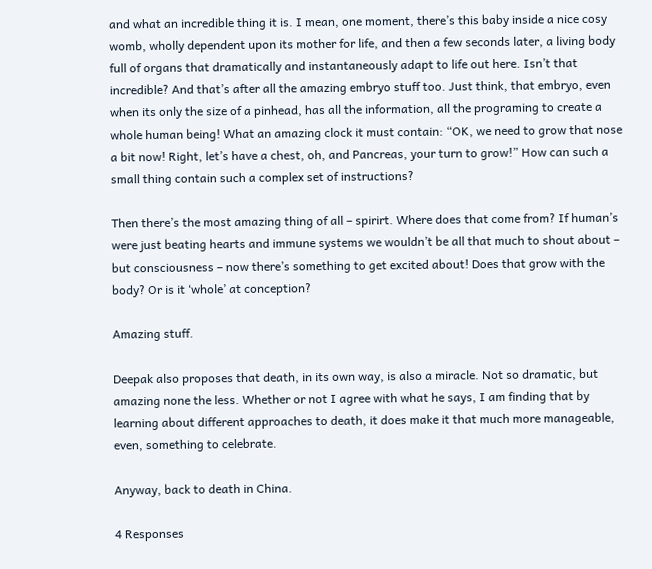and what an incredible thing it is. I mean, one moment, there’s this baby inside a nice cosy womb, wholly dependent upon its mother for life, and then a few seconds later, a living body full of organs that dramatically and instantaneously adapt to life out here. Isn’t that incredible? And that’s after all the amazing embryo stuff too. Just think, that embryo, even when its only the size of a pinhead, has all the information, all the programing to create a whole human being! What an amazing clock it must contain: “OK, we need to grow that nose a bit now! Right, let’s have a chest, oh, and Pancreas, your turn to grow!” How can such a small thing contain such a complex set of instructions?

Then there’s the most amazing thing of all – spirirt. Where does that come from? If human’s were just beating hearts and immune systems we wouldn’t be all that much to shout about – but consciousness – now there’s something to get excited about! Does that grow with the body? Or is it ‘whole’ at conception?

Amazing stuff.

Deepak also proposes that death, in its own way, is also a miracle. Not so dramatic, but amazing none the less. Whether or not I agree with what he says, I am finding that by learning about different approaches to death, it does make it that much more manageable, even, something to celebrate.

Anyway, back to death in China.

4 Responses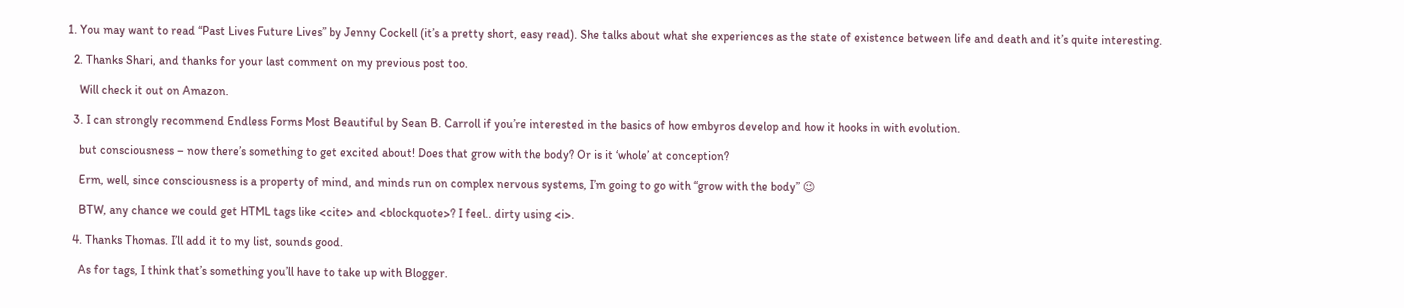1. You may want to read “Past Lives Future Lives” by Jenny Cockell (it’s a pretty short, easy read). She talks about what she experiences as the state of existence between life and death and it’s quite interesting.

  2. Thanks Shari, and thanks for your last comment on my previous post too.

    Will check it out on Amazon.

  3. I can strongly recommend Endless Forms Most Beautiful by Sean B. Carroll if you’re interested in the basics of how embyros develop and how it hooks in with evolution.

    but consciousness – now there’s something to get excited about! Does that grow with the body? Or is it ‘whole’ at conception?

    Erm, well, since consciousness is a property of mind, and minds run on complex nervous systems, I’m going to go with “grow with the body” 😉

    BTW, any chance we could get HTML tags like <cite> and <blockquote>? I feel.. dirty using <i>.

  4. Thanks Thomas. I’ll add it to my list, sounds good.

    As for tags, I think that’s something you’ll have to take up with Blogger.